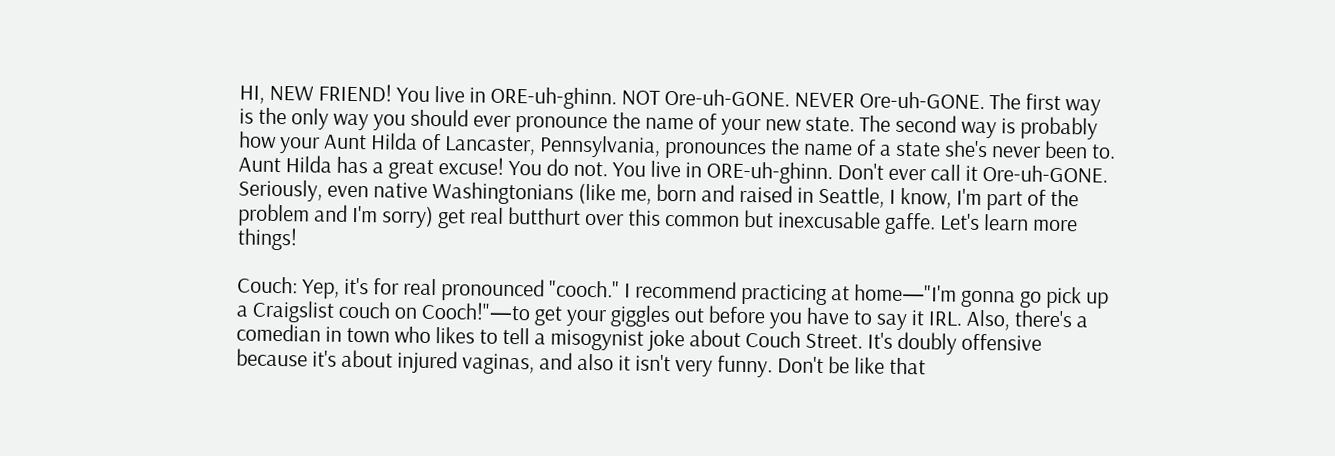HI, NEW FRIEND! You live in ORE-uh-ghinn. NOT Ore-uh-GONE. NEVER Ore-uh-GONE. The first way is the only way you should ever pronounce the name of your new state. The second way is probably how your Aunt Hilda of Lancaster, Pennsylvania, pronounces the name of a state she's never been to. Aunt Hilda has a great excuse! You do not. You live in ORE-uh-ghinn. Don't ever call it Ore-uh-GONE. Seriously, even native Washingtonians (like me, born and raised in Seattle, I know, I'm part of the problem and I'm sorry) get real butthurt over this common but inexcusable gaffe. Let's learn more things!

Couch: Yep, it's for real pronounced "cooch." I recommend practicing at home—"I'm gonna go pick up a Craigslist couch on Cooch!"—to get your giggles out before you have to say it IRL. Also, there's a comedian in town who likes to tell a misogynist joke about Couch Street. It's doubly offensive because it's about injured vaginas, and also it isn't very funny. Don't be like that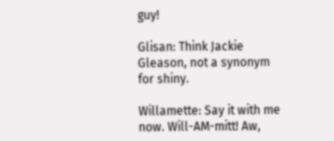guy!

Glisan: Think Jackie Gleason, not a synonym for shiny.

Willamette: Say it with me now. Will-AM-mitt! Aw,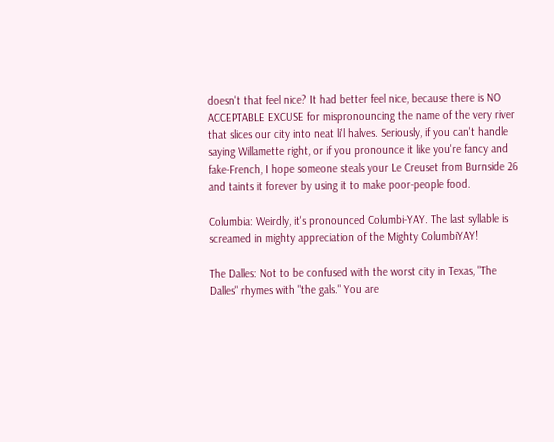doesn't that feel nice? It had better feel nice, because there is NO ACCEPTABLE EXCUSE for mispronouncing the name of the very river that slices our city into neat li'l halves. Seriously, if you can't handle saying Willamette right, or if you pronounce it like you're fancy and fake-French, I hope someone steals your Le Creuset from Burnside 26 and taints it forever by using it to make poor-people food.

Columbia: Weirdly, it's pronounced Columbi-YAY. The last syllable is screamed in mighty appreciation of the Mighty ColumbiYAY!

The Dalles: Not to be confused with the worst city in Texas, "The Dalles" rhymes with "the gals." You are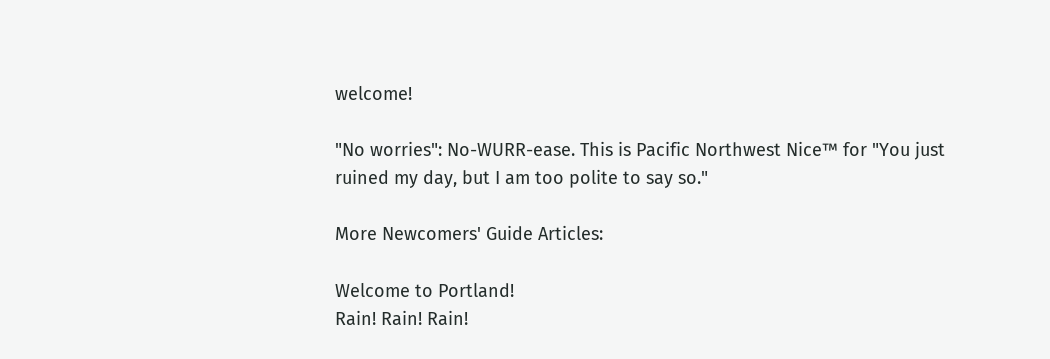welcome!

"No worries": No-WURR-ease. This is Pacific Northwest Nice™ for "You just ruined my day, but I am too polite to say so."

More Newcomers' Guide Articles:

Welcome to Portland!
Rain! Rain! Rain!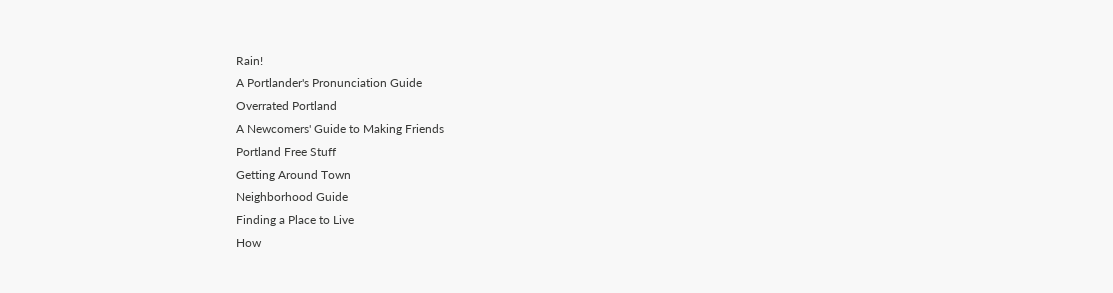Rain!
A Portlander's Pronunciation Guide
Overrated Portland
A Newcomers' Guide to Making Friends
Portland Free Stuff
Getting Around Town
Neighborhood Guide
Finding a Place to Live
How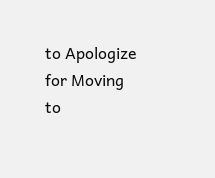to Apologize for Moving to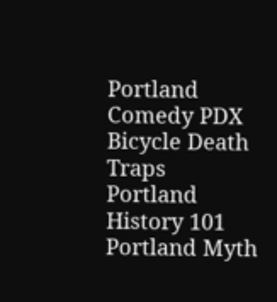Portland
Comedy PDX
Bicycle Death Traps
Portland History 101
Portland Myth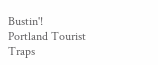Bustin'!
Portland Tourist Traps